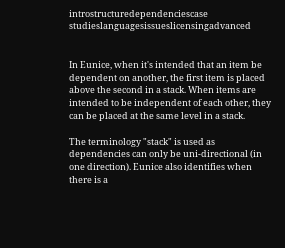introstructuredependenciescase studieslanguagesissueslicensingadvanced


In Eunice, when it's intended that an item be dependent on another, the first item is placed above the second in a stack. When items are intended to be independent of each other, they can be placed at the same level in a stack.

The terminology "stack" is used as dependencies can only be uni-directional (in one direction). Eunice also identifies when there is a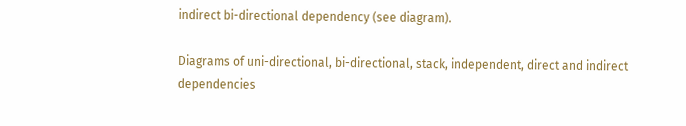indirect bi-directional dependency (see diagram).

Diagrams of uni-directional, bi-directional, stack, independent, direct and indirect dependencies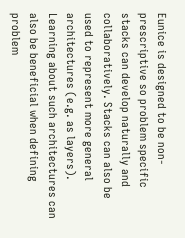Eunice is designed to be non-prescriptive so problem specific stacks can develop naturally and collaboratively. Stacks can also be used to represent more general architectures (e.g. as layers). Learning about such architectures can also be beneficial when defining problem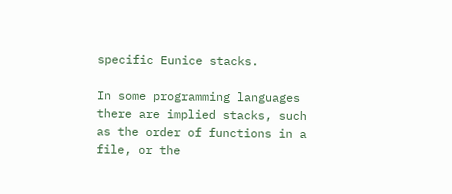specific Eunice stacks.

In some programming languages there are implied stacks, such as the order of functions in a file, or the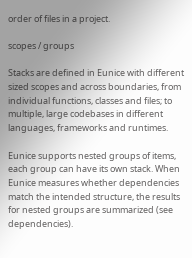order of files in a project.

scopes / groups

Stacks are defined in Eunice with different sized scopes and across boundaries, from individual functions, classes and files; to multiple, large codebases in different languages, frameworks and runtimes.

Eunice supports nested groups of items, each group can have its own stack. When Eunice measures whether dependencies match the intended structure, the results for nested groups are summarized (see dependencies).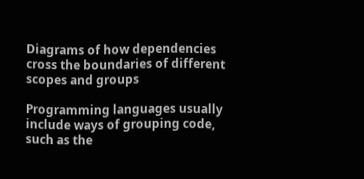Diagrams of how dependencies cross the boundaries of different scopes and groups

Programming languages usually include ways of grouping code, such as the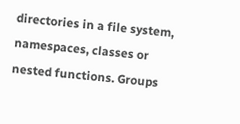directories in a file system, namespaces, classes or nested functions. Groups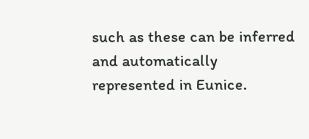such as these can be inferred and automatically represented in Eunice.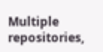Multiple repositories,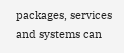packages, services and systems can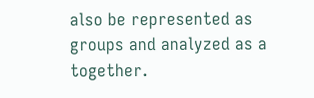also be represented as groups and analyzed as a together.